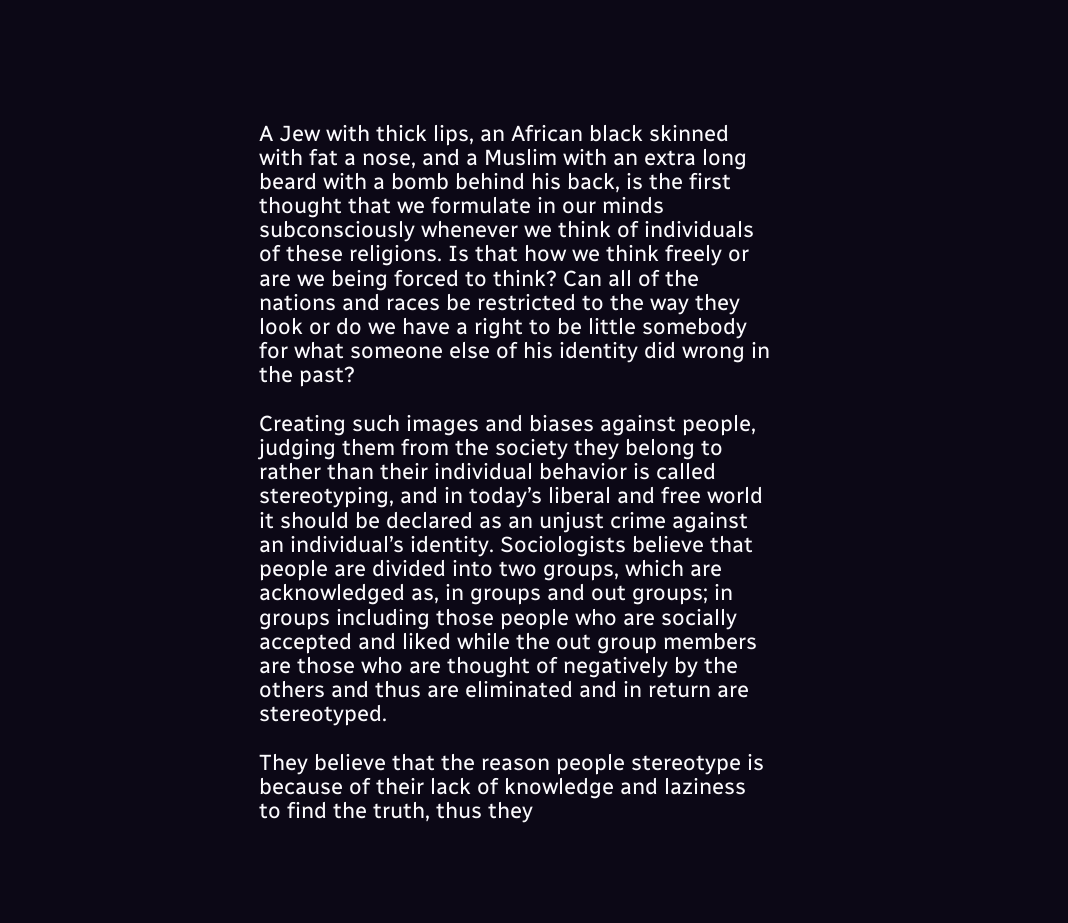A Jew with thick lips, an African black skinned with fat a nose, and a Muslim with an extra long beard with a bomb behind his back, is the first thought that we formulate in our minds subconsciously whenever we think of individuals of these religions. Is that how we think freely or are we being forced to think? Can all of the nations and races be restricted to the way they look or do we have a right to be little somebody for what someone else of his identity did wrong in the past?

Creating such images and biases against people, judging them from the society they belong to rather than their individual behavior is called stereotyping, and in today’s liberal and free world it should be declared as an unjust crime against an individual’s identity. Sociologists believe that people are divided into two groups, which are acknowledged as, in groups and out groups; in groups including those people who are socially accepted and liked while the out group members are those who are thought of negatively by the others and thus are eliminated and in return are stereotyped.

They believe that the reason people stereotype is because of their lack of knowledge and laziness to find the truth, thus they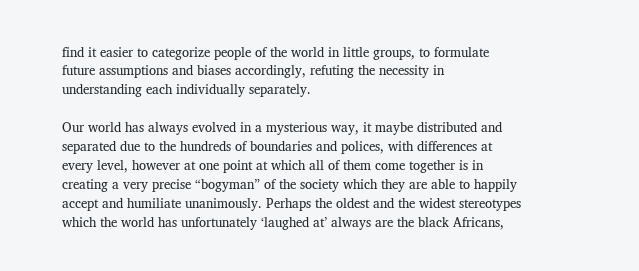find it easier to categorize people of the world in little groups, to formulate future assumptions and biases accordingly, refuting the necessity in understanding each individually separately.

Our world has always evolved in a mysterious way, it maybe distributed and separated due to the hundreds of boundaries and polices, with differences at every level, however at one point at which all of them come together is in creating a very precise “bogyman” of the society which they are able to happily accept and humiliate unanimously. Perhaps the oldest and the widest stereotypes which the world has unfortunately ‘laughed at’ always are the black Africans,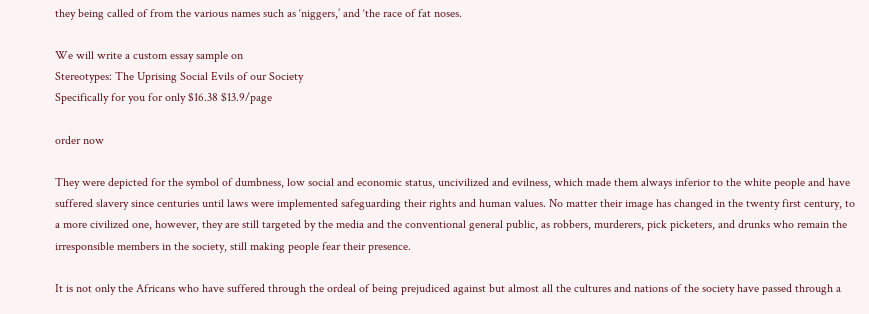they being called of from the various names such as ‘niggers,’ and ‘the race of fat noses.

We will write a custom essay sample on
Stereotypes: The Uprising Social Evils of our Society
Specifically for you for only $16.38 $13.9/page

order now

They were depicted for the symbol of dumbness, low social and economic status, uncivilized and evilness, which made them always inferior to the white people and have suffered slavery since centuries until laws were implemented safeguarding their rights and human values. No matter their image has changed in the twenty first century, to a more civilized one, however, they are still targeted by the media and the conventional general public, as robbers, murderers, pick picketers, and drunks who remain the irresponsible members in the society, still making people fear their presence.

It is not only the Africans who have suffered through the ordeal of being prejudiced against but almost all the cultures and nations of the society have passed through a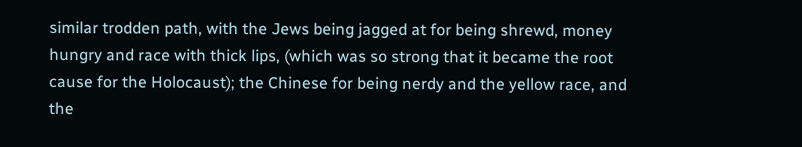similar trodden path, with the Jews being jagged at for being shrewd, money hungry and race with thick lips, (which was so strong that it became the root cause for the Holocaust); the Chinese for being nerdy and the yellow race, and the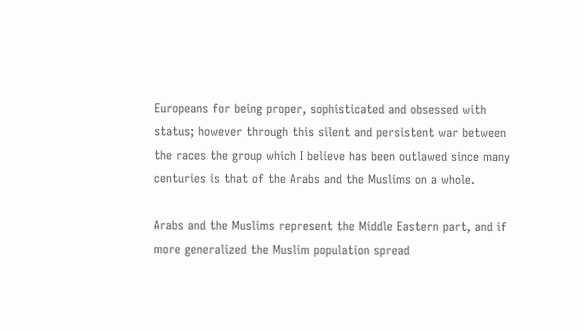Europeans for being proper, sophisticated and obsessed with status; however through this silent and persistent war between the races the group which I believe has been outlawed since many centuries is that of the Arabs and the Muslims on a whole.

Arabs and the Muslims represent the Middle Eastern part, and if more generalized the Muslim population spread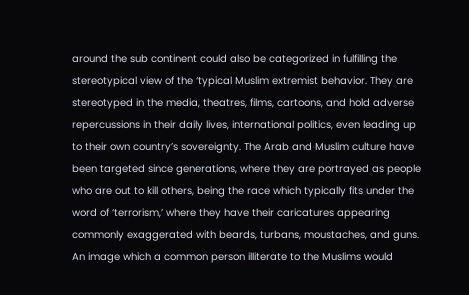around the sub continent could also be categorized in fulfilling the stereotypical view of the ‘typical Muslim extremist behavior. They are stereotyped in the media, theatres, films, cartoons, and hold adverse repercussions in their daily lives, international politics, even leading up to their own country’s sovereignty. The Arab and Muslim culture have been targeted since generations, where they are portrayed as people who are out to kill others, being the race which typically fits under the word of ‘terrorism,’ where they have their caricatures appearing commonly exaggerated with beards, turbans, moustaches, and guns. An image which a common person illiterate to the Muslims would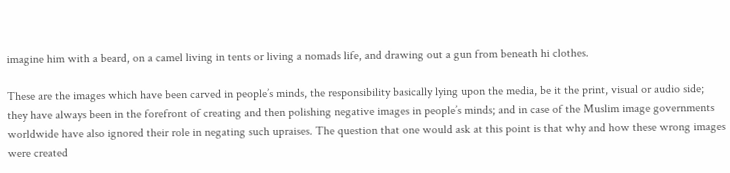imagine him with a beard, on a camel living in tents or living a nomads life, and drawing out a gun from beneath hi clothes.

These are the images which have been carved in people’s minds, the responsibility basically lying upon the media, be it the print, visual or audio side; they have always been in the forefront of creating and then polishing negative images in people’s minds; and in case of the Muslim image governments worldwide have also ignored their role in negating such upraises. The question that one would ask at this point is that why and how these wrong images were created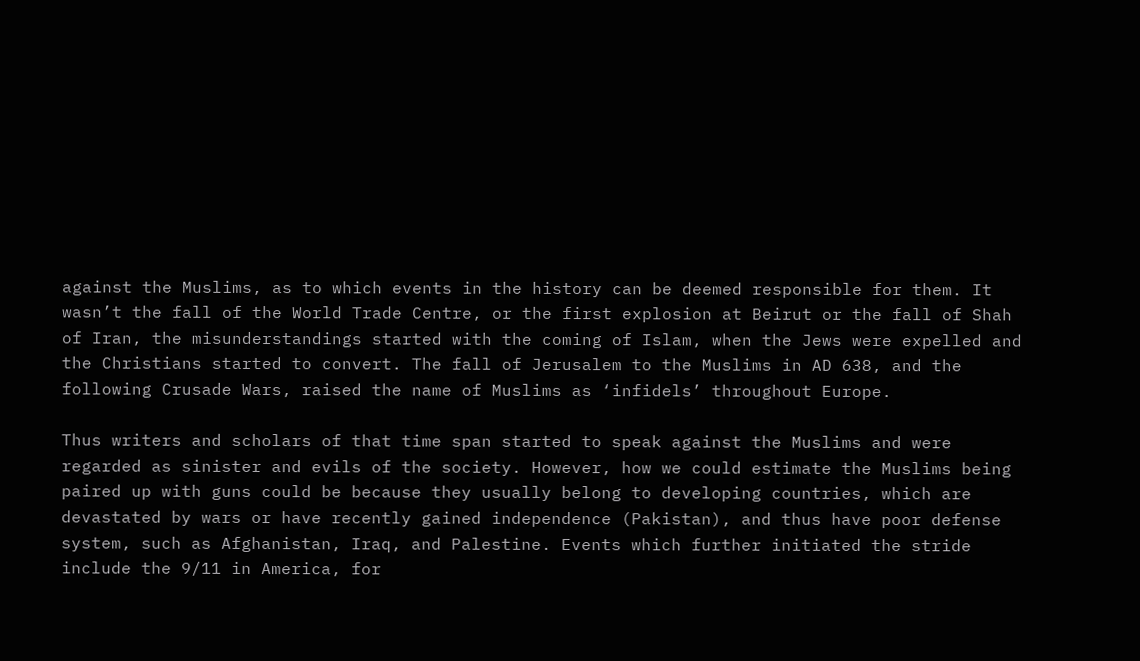against the Muslims, as to which events in the history can be deemed responsible for them. It wasn’t the fall of the World Trade Centre, or the first explosion at Beirut or the fall of Shah of Iran, the misunderstandings started with the coming of Islam, when the Jews were expelled and the Christians started to convert. The fall of Jerusalem to the Muslims in AD 638, and the following Crusade Wars, raised the name of Muslims as ‘infidels’ throughout Europe.

Thus writers and scholars of that time span started to speak against the Muslims and were regarded as sinister and evils of the society. However, how we could estimate the Muslims being paired up with guns could be because they usually belong to developing countries, which are devastated by wars or have recently gained independence (Pakistan), and thus have poor defense system, such as Afghanistan, Iraq, and Palestine. Events which further initiated the stride include the 9/11 in America, for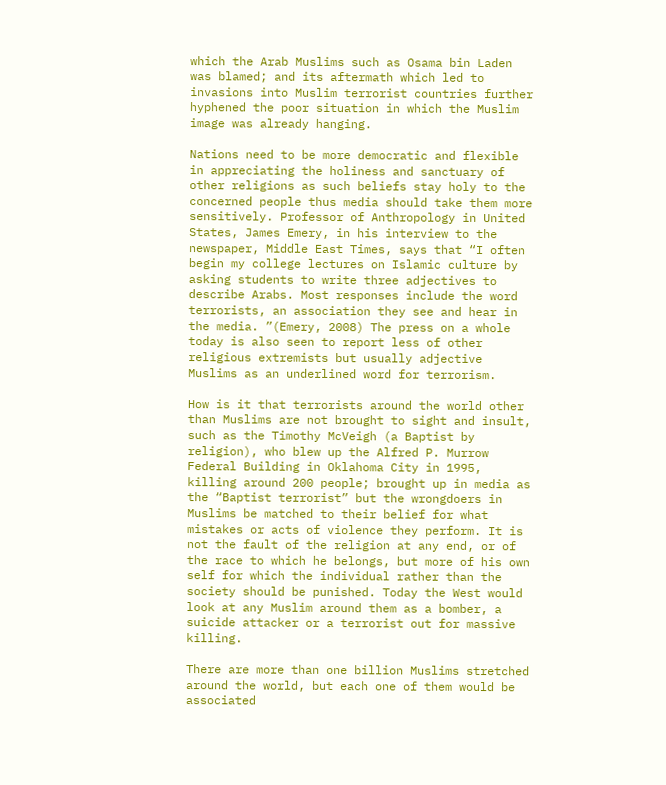which the Arab Muslims such as Osama bin Laden was blamed; and its aftermath which led to invasions into Muslim terrorist countries further hyphened the poor situation in which the Muslim image was already hanging.

Nations need to be more democratic and flexible in appreciating the holiness and sanctuary of other religions as such beliefs stay holy to the concerned people thus media should take them more sensitively. Professor of Anthropology in United States, James Emery, in his interview to the newspaper, Middle East Times, says that “I often begin my college lectures on Islamic culture by asking students to write three adjectives to describe Arabs. Most responses include the word terrorists, an association they see and hear in the media. ”(Emery, 2008) The press on a whole today is also seen to report less of other religious extremists but usually adjective Muslims as an underlined word for terrorism.

How is it that terrorists around the world other than Muslims are not brought to sight and insult, such as the Timothy McVeigh (a Baptist by religion), who blew up the Alfred P. Murrow Federal Building in Oklahoma City in 1995, killing around 200 people; brought up in media as the “Baptist terrorist” but the wrongdoers in Muslims be matched to their belief for what mistakes or acts of violence they perform. It is not the fault of the religion at any end, or of the race to which he belongs, but more of his own self for which the individual rather than the society should be punished. Today the West would look at any Muslim around them as a bomber, a suicide attacker or a terrorist out for massive killing.

There are more than one billion Muslims stretched around the world, but each one of them would be associated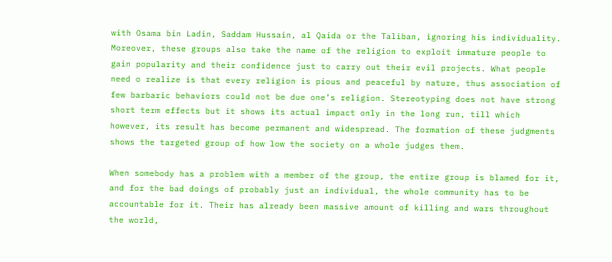with Osama bin Ladin, Saddam Hussain, al Qaida or the Taliban, ignoring his individuality. Moreover, these groups also take the name of the religion to exploit immature people to gain popularity and their confidence just to carry out their evil projects. What people need o realize is that every religion is pious and peaceful by nature, thus association of few barbaric behaviors could not be due one’s religion. Stereotyping does not have strong short term effects but it shows its actual impact only in the long run, till which however, its result has become permanent and widespread. The formation of these judgments shows the targeted group of how low the society on a whole judges them.

When somebody has a problem with a member of the group, the entire group is blamed for it, and for the bad doings of probably just an individual, the whole community has to be accountable for it. Their has already been massive amount of killing and wars throughout the world,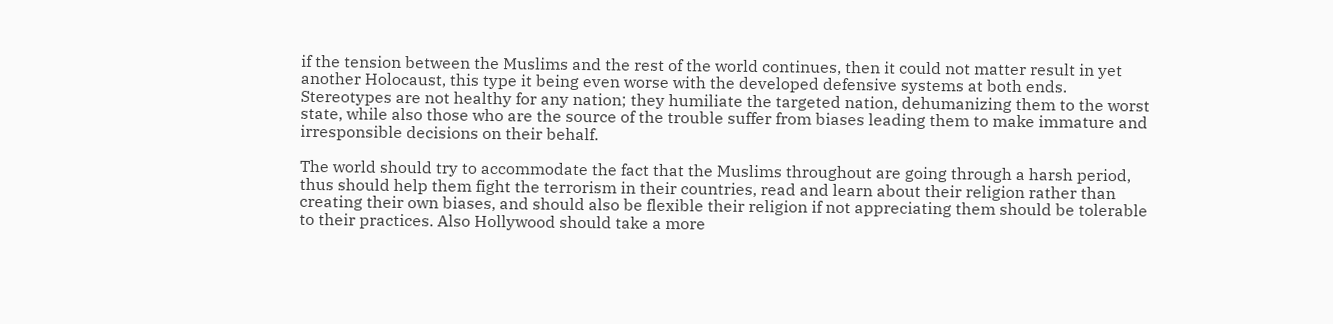if the tension between the Muslims and the rest of the world continues, then it could not matter result in yet another Holocaust, this type it being even worse with the developed defensive systems at both ends. Stereotypes are not healthy for any nation; they humiliate the targeted nation, dehumanizing them to the worst state, while also those who are the source of the trouble suffer from biases leading them to make immature and irresponsible decisions on their behalf.

The world should try to accommodate the fact that the Muslims throughout are going through a harsh period, thus should help them fight the terrorism in their countries, read and learn about their religion rather than creating their own biases, and should also be flexible their religion if not appreciating them should be tolerable to their practices. Also Hollywood should take a more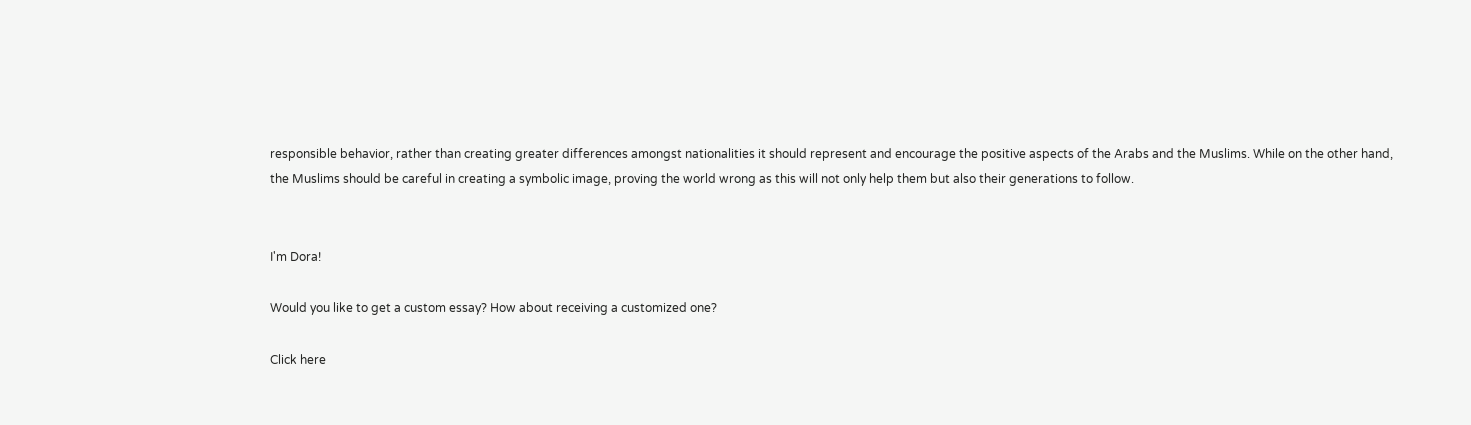responsible behavior, rather than creating greater differences amongst nationalities it should represent and encourage the positive aspects of the Arabs and the Muslims. While on the other hand, the Muslims should be careful in creating a symbolic image, proving the world wrong as this will not only help them but also their generations to follow.


I'm Dora!

Would you like to get a custom essay? How about receiving a customized one?

Click here